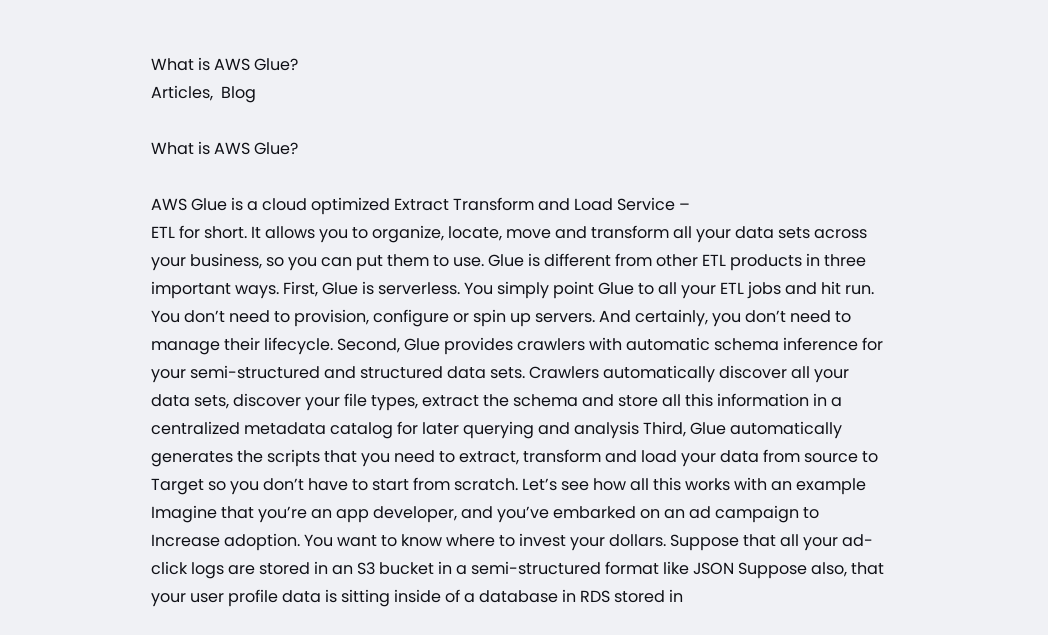What is AWS Glue?
Articles,  Blog

What is AWS Glue?

AWS Glue is a cloud optimized Extract Transform and Load Service –
ETL for short. It allows you to organize, locate, move and transform all your data sets across your business, so you can put them to use. Glue is different from other ETL products in three important ways. First, Glue is serverless. You simply point Glue to all your ETL jobs and hit run. You don’t need to provision, configure or spin up servers. And certainly, you don’t need to manage their lifecycle. Second, Glue provides crawlers with automatic schema inference for your semi-structured and structured data sets. Crawlers automatically discover all your data sets, discover your file types, extract the schema and store all this information in a centralized metadata catalog for later querying and analysis Third, Glue automatically generates the scripts that you need to extract, transform and load your data from source to Target so you don’t have to start from scratch. Let’s see how all this works with an example Imagine that you’re an app developer, and you’ve embarked on an ad campaign to Increase adoption. You want to know where to invest your dollars. Suppose that all your ad-click logs are stored in an S3 bucket in a semi-structured format like JSON Suppose also, that your user profile data is sitting inside of a database in RDS stored in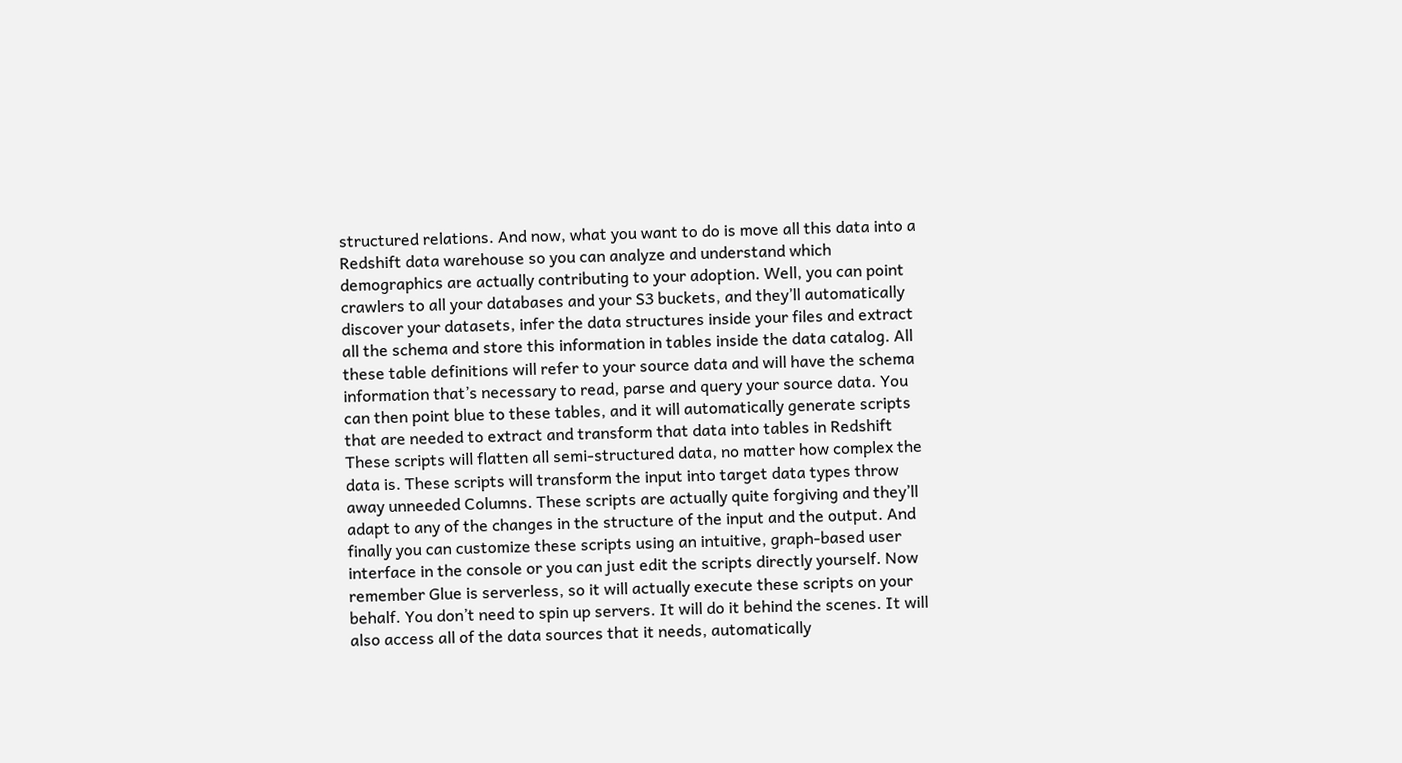structured relations. And now, what you want to do is move all this data into a Redshift data warehouse so you can analyze and understand which demographics are actually contributing to your adoption. Well, you can point crawlers to all your databases and your S3 buckets, and they’ll automatically discover your datasets, infer the data structures inside your files and extract all the schema and store this information in tables inside the data catalog. All these table definitions will refer to your source data and will have the schema information that’s necessary to read, parse and query your source data. You can then point blue to these tables, and it will automatically generate scripts that are needed to extract and transform that data into tables in Redshift These scripts will flatten all semi-structured data, no matter how complex the data is. These scripts will transform the input into target data types throw away unneeded Columns. These scripts are actually quite forgiving and they’ll adapt to any of the changes in the structure of the input and the output. And finally you can customize these scripts using an intuitive, graph-based user interface in the console or you can just edit the scripts directly yourself. Now remember Glue is serverless, so it will actually execute these scripts on your behalf. You don’t need to spin up servers. It will do it behind the scenes. It will also access all of the data sources that it needs, automatically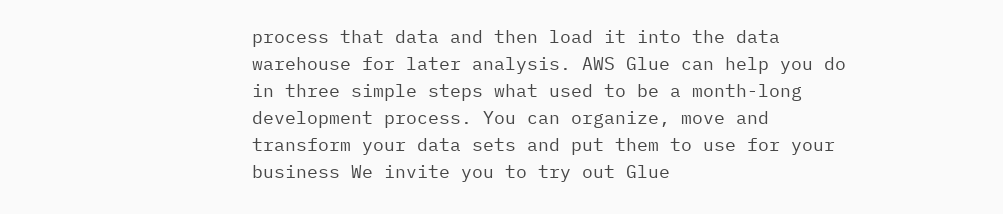process that data and then load it into the data warehouse for later analysis. AWS Glue can help you do in three simple steps what used to be a month-long development process. You can organize, move and transform your data sets and put them to use for your business We invite you to try out Glue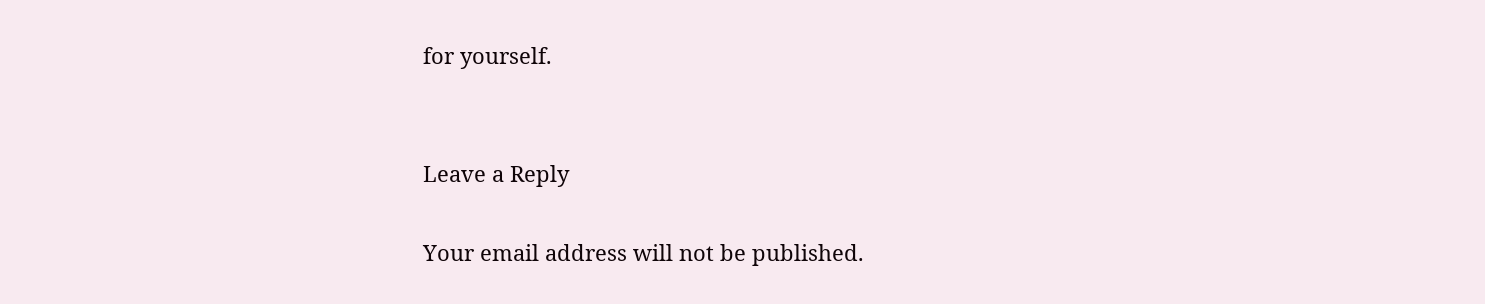for yourself.


Leave a Reply

Your email address will not be published.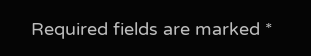Required fields are marked *